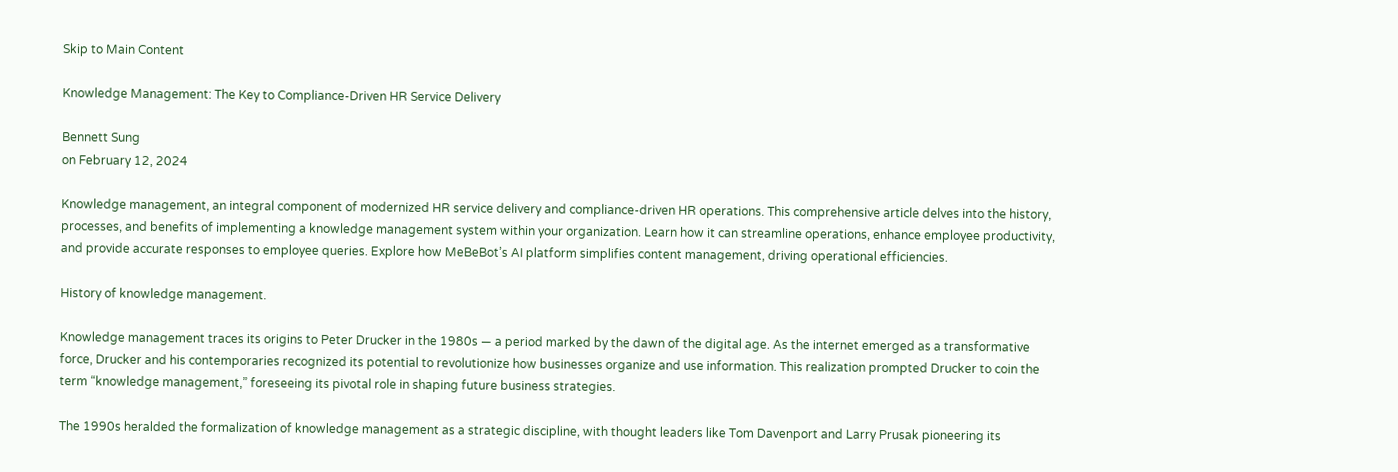Skip to Main Content

Knowledge Management: The Key to Compliance-Driven HR Service Delivery

Bennett Sung
on February 12, 2024

Knowledge management, an integral component of modernized HR service delivery and compliance-driven HR operations. This comprehensive article delves into the history, processes, and benefits of implementing a knowledge management system within your organization. Learn how it can streamline operations, enhance employee productivity, and provide accurate responses to employee queries. Explore how MeBeBot’s AI platform simplifies content management, driving operational efficiencies.

History of knowledge management.

Knowledge management traces its origins to Peter Drucker in the 1980s — a period marked by the dawn of the digital age. As the internet emerged as a transformative force, Drucker and his contemporaries recognized its potential to revolutionize how businesses organize and use information. This realization prompted Drucker to coin the term “knowledge management,” foreseeing its pivotal role in shaping future business strategies.

The 1990s heralded the formalization of knowledge management as a strategic discipline, with thought leaders like Tom Davenport and Larry Prusak pioneering its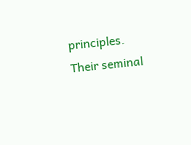principles. Their seminal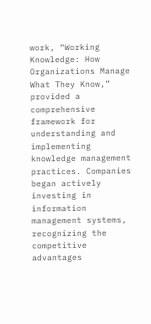work, “Working Knowledge: How Organizations Manage What They Know,” provided a comprehensive framework for understanding and implementing knowledge management practices. Companies began actively investing in information management systems, recognizing the competitive advantages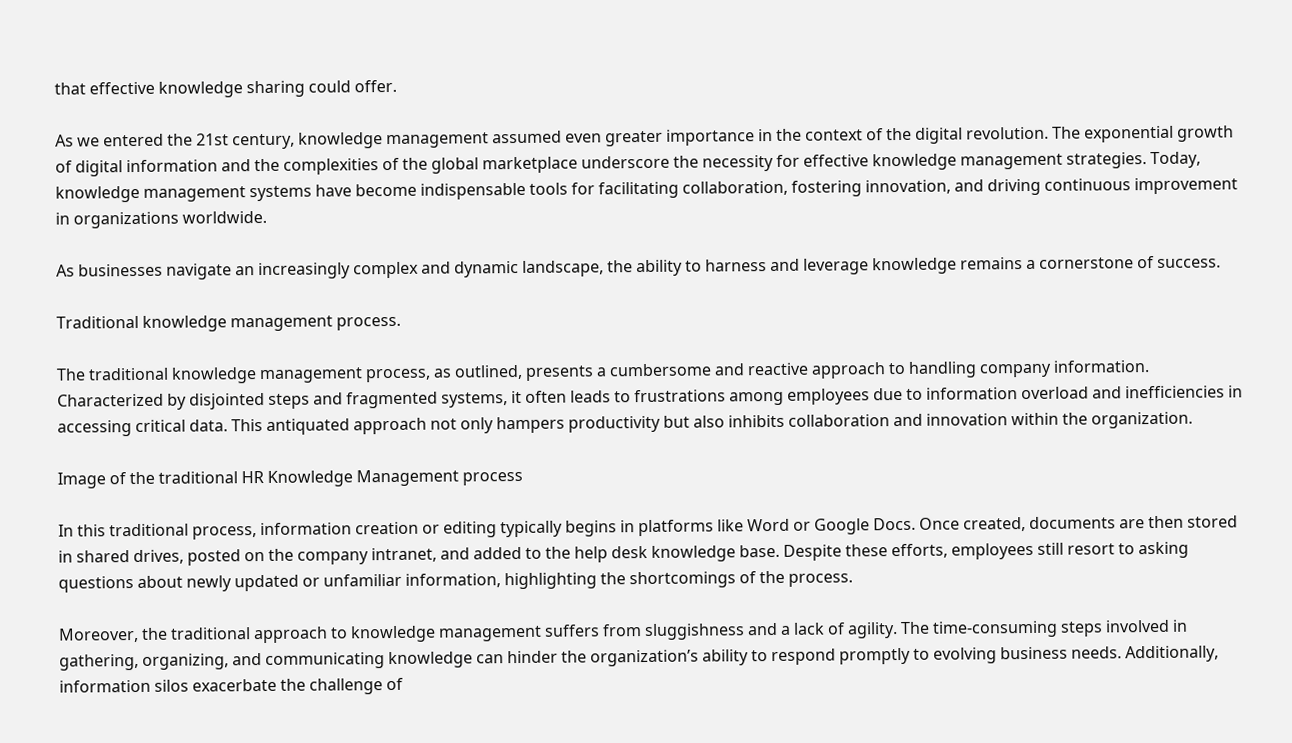that effective knowledge sharing could offer.

As we entered the 21st century, knowledge management assumed even greater importance in the context of the digital revolution. The exponential growth of digital information and the complexities of the global marketplace underscore the necessity for effective knowledge management strategies. Today, knowledge management systems have become indispensable tools for facilitating collaboration, fostering innovation, and driving continuous improvement in organizations worldwide.

As businesses navigate an increasingly complex and dynamic landscape, the ability to harness and leverage knowledge remains a cornerstone of success.

Traditional knowledge management process.

The traditional knowledge management process, as outlined, presents a cumbersome and reactive approach to handling company information. Characterized by disjointed steps and fragmented systems, it often leads to frustrations among employees due to information overload and inefficiencies in accessing critical data. This antiquated approach not only hampers productivity but also inhibits collaboration and innovation within the organization.

Image of the traditional HR Knowledge Management process

In this traditional process, information creation or editing typically begins in platforms like Word or Google Docs. Once created, documents are then stored in shared drives, posted on the company intranet, and added to the help desk knowledge base. Despite these efforts, employees still resort to asking questions about newly updated or unfamiliar information, highlighting the shortcomings of the process.

Moreover, the traditional approach to knowledge management suffers from sluggishness and a lack of agility. The time-consuming steps involved in gathering, organizing, and communicating knowledge can hinder the organization’s ability to respond promptly to evolving business needs. Additionally, information silos exacerbate the challenge of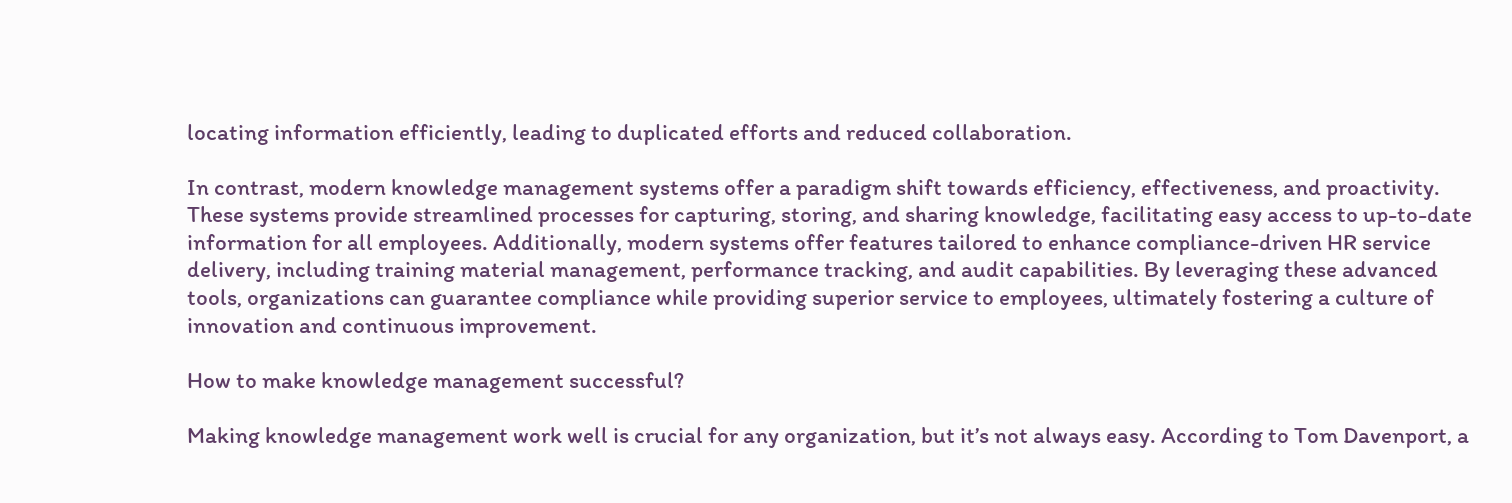locating information efficiently, leading to duplicated efforts and reduced collaboration.

In contrast, modern knowledge management systems offer a paradigm shift towards efficiency, effectiveness, and proactivity. These systems provide streamlined processes for capturing, storing, and sharing knowledge, facilitating easy access to up-to-date information for all employees. Additionally, modern systems offer features tailored to enhance compliance-driven HR service delivery, including training material management, performance tracking, and audit capabilities. By leveraging these advanced tools, organizations can guarantee compliance while providing superior service to employees, ultimately fostering a culture of innovation and continuous improvement.

How to make knowledge management successful?

Making knowledge management work well is crucial for any organization, but it’s not always easy. According to Tom Davenport, a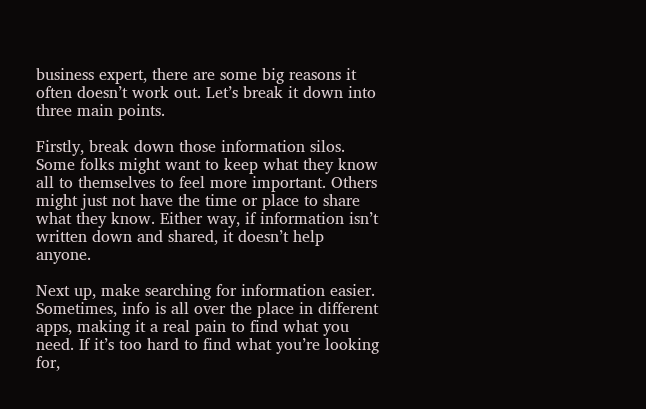business expert, there are some big reasons it often doesn’t work out. Let’s break it down into three main points.

Firstly, break down those information silos. Some folks might want to keep what they know all to themselves to feel more important. Others might just not have the time or place to share what they know. Either way, if information isn’t written down and shared, it doesn’t help anyone.

Next up, make searching for information easier. Sometimes, info is all over the place in different apps, making it a real pain to find what you need. If it’s too hard to find what you’re looking for,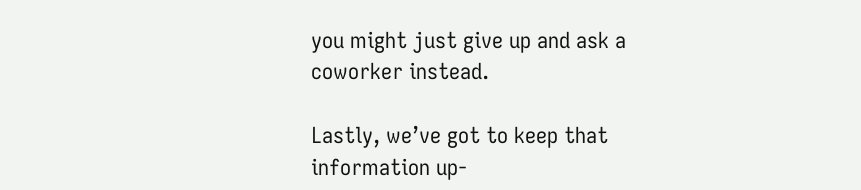you might just give up and ask a coworker instead.

Lastly, we’ve got to keep that information up-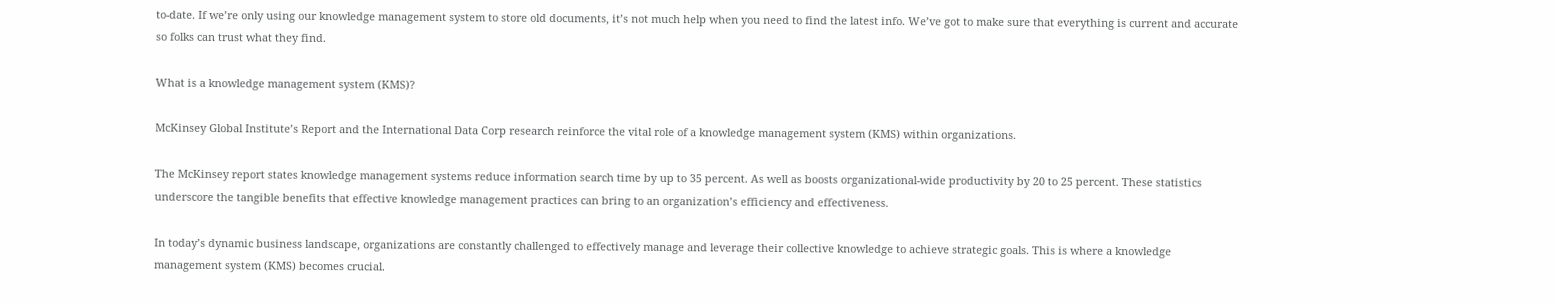to-date. If we’re only using our knowledge management system to store old documents, it’s not much help when you need to find the latest info. We’ve got to make sure that everything is current and accurate so folks can trust what they find.

What is a knowledge management system (KMS)?

McKinsey Global Institute’s Report and the International Data Corp research reinforce the vital role of a knowledge management system (KMS) within organizations.

The McKinsey report states knowledge management systems reduce information search time by up to 35 percent. As well as boosts organizational-wide productivity by 20 to 25 percent. These statistics underscore the tangible benefits that effective knowledge management practices can bring to an organization’s efficiency and effectiveness.

In today’s dynamic business landscape, organizations are constantly challenged to effectively manage and leverage their collective knowledge to achieve strategic goals. This is where a knowledge management system (KMS) becomes crucial.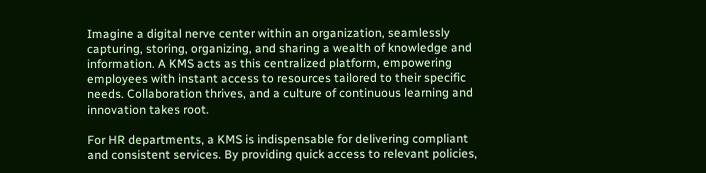Imagine a digital nerve center within an organization, seamlessly capturing, storing, organizing, and sharing a wealth of knowledge and information. A KMS acts as this centralized platform, empowering employees with instant access to resources tailored to their specific needs. Collaboration thrives, and a culture of continuous learning and innovation takes root.

For HR departments, a KMS is indispensable for delivering compliant and consistent services. By providing quick access to relevant policies,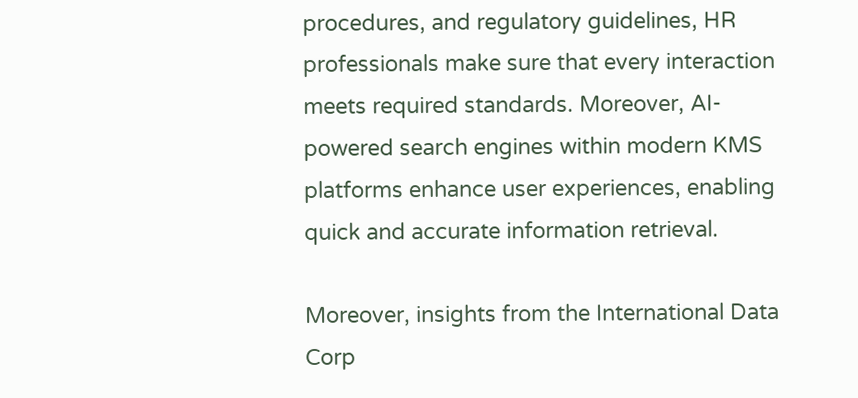procedures, and regulatory guidelines, HR professionals make sure that every interaction meets required standards. Moreover, AI-powered search engines within modern KMS platforms enhance user experiences, enabling quick and accurate information retrieval.

Moreover, insights from the International Data Corp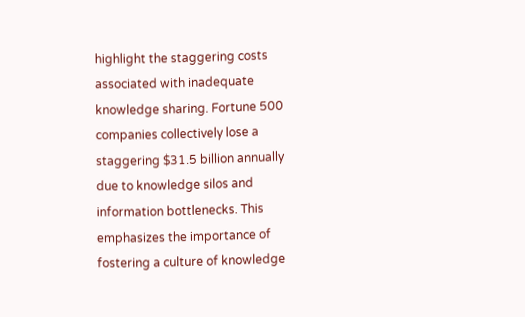highlight the staggering costs associated with inadequate knowledge sharing. Fortune 500 companies collectively lose a staggering $31.5 billion annually due to knowledge silos and information bottlenecks. This emphasizes the importance of fostering a culture of knowledge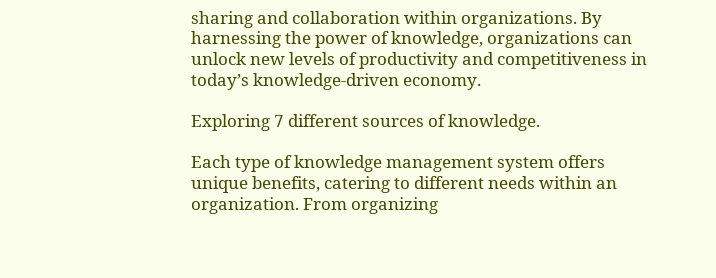sharing and collaboration within organizations. By harnessing the power of knowledge, organizations can unlock new levels of productivity and competitiveness in today’s knowledge-driven economy.

Exploring 7 different sources of knowledge.

Each type of knowledge management system offers unique benefits, catering to different needs within an organization. From organizing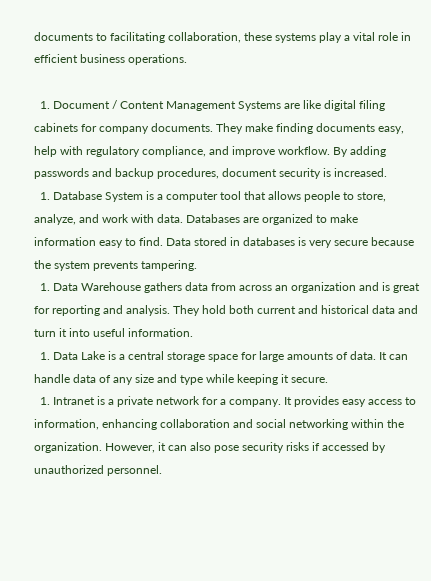documents to facilitating collaboration, these systems play a vital role in efficient business operations.

  1. Document / Content Management Systems are like digital filing cabinets for company documents. They make finding documents easy, help with regulatory compliance, and improve workflow. By adding passwords and backup procedures, document security is increased.
  1. Database System is a computer tool that allows people to store, analyze, and work with data. Databases are organized to make information easy to find. Data stored in databases is very secure because the system prevents tampering.
  1. Data Warehouse gathers data from across an organization and is great for reporting and analysis. They hold both current and historical data and turn it into useful information.
  1. Data Lake is a central storage space for large amounts of data. It can handle data of any size and type while keeping it secure.
  1. Intranet is a private network for a company. It provides easy access to information, enhancing collaboration and social networking within the organization. However, it can also pose security risks if accessed by unauthorized personnel.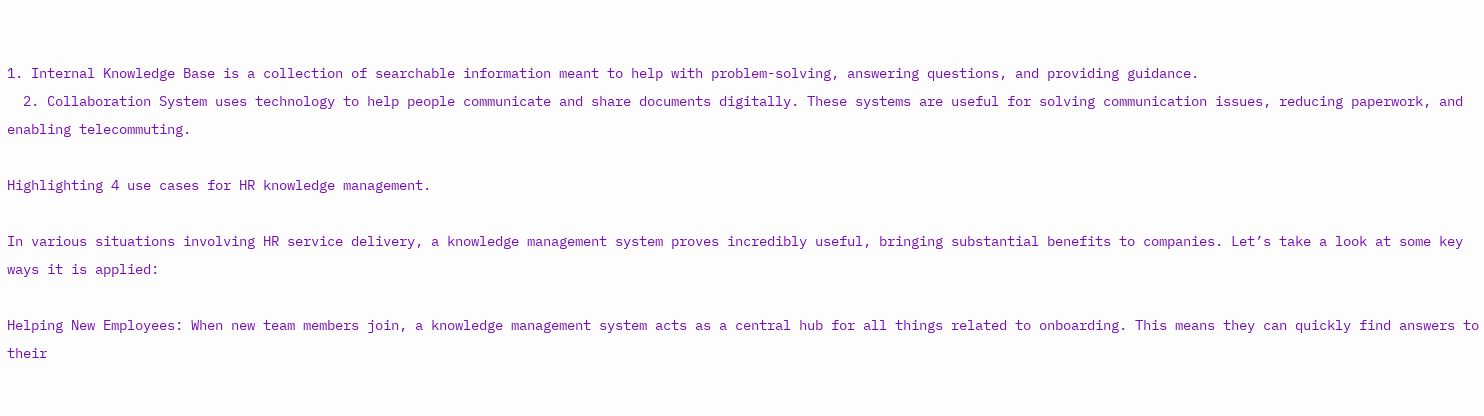1. Internal Knowledge Base is a collection of searchable information meant to help with problem-solving, answering questions, and providing guidance.
  2. Collaboration System uses technology to help people communicate and share documents digitally. These systems are useful for solving communication issues, reducing paperwork, and enabling telecommuting.

Highlighting 4 use cases for HR knowledge management.

In various situations involving HR service delivery, a knowledge management system proves incredibly useful, bringing substantial benefits to companies. Let’s take a look at some key ways it is applied:

Helping New Employees: When new team members join, a knowledge management system acts as a central hub for all things related to onboarding. This means they can quickly find answers to their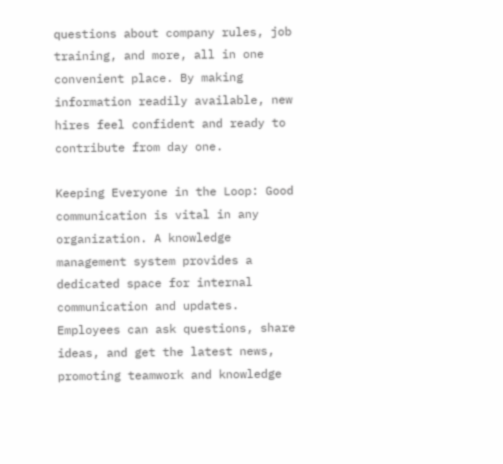questions about company rules, job training, and more, all in one convenient place. By making information readily available, new hires feel confident and ready to contribute from day one.

Keeping Everyone in the Loop: Good communication is vital in any organization. A knowledge management system provides a dedicated space for internal communication and updates. Employees can ask questions, share ideas, and get the latest news, promoting teamwork and knowledge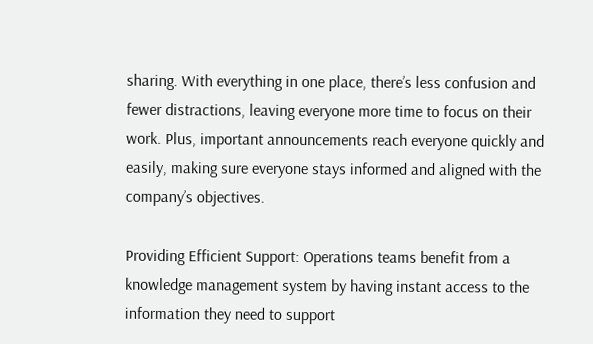sharing. With everything in one place, there’s less confusion and fewer distractions, leaving everyone more time to focus on their work. Plus, important announcements reach everyone quickly and easily, making sure everyone stays informed and aligned with the company’s objectives.

Providing Efficient Support: Operations teams benefit from a knowledge management system by having instant access to the information they need to support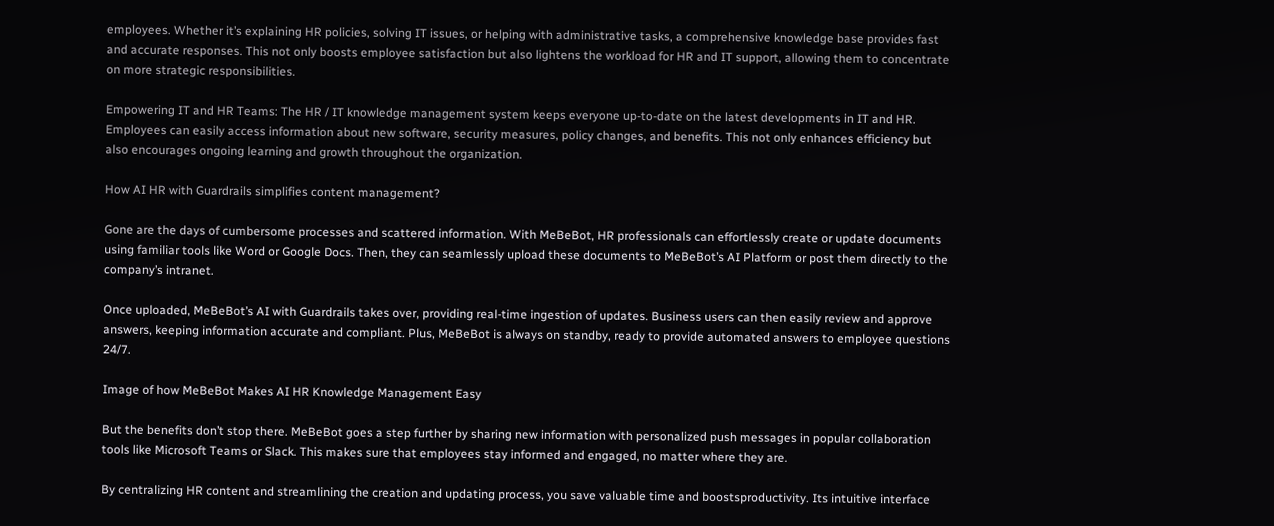employees. Whether it’s explaining HR policies, solving IT issues, or helping with administrative tasks, a comprehensive knowledge base provides fast and accurate responses. This not only boosts employee satisfaction but also lightens the workload for HR and IT support, allowing them to concentrate on more strategic responsibilities.

Empowering IT and HR Teams: The HR / IT knowledge management system keeps everyone up-to-date on the latest developments in IT and HR. Employees can easily access information about new software, security measures, policy changes, and benefits. This not only enhances efficiency but also encourages ongoing learning and growth throughout the organization.

How AI HR with Guardrails simplifies content management?

Gone are the days of cumbersome processes and scattered information. With MeBeBot, HR professionals can effortlessly create or update documents using familiar tools like Word or Google Docs. Then, they can seamlessly upload these documents to MeBeBot’s AI Platform or post them directly to the company’s intranet.

Once uploaded, MeBeBot’s AI with Guardrails takes over, providing real-time ingestion of updates. Business users can then easily review and approve answers, keeping information accurate and compliant. Plus, MeBeBot is always on standby, ready to provide automated answers to employee questions 24/7.

Image of how MeBeBot Makes AI HR Knowledge Management Easy

But the benefits don’t stop there. MeBeBot goes a step further by sharing new information with personalized push messages in popular collaboration tools like Microsoft Teams or Slack. This makes sure that employees stay informed and engaged, no matter where they are.

By centralizing HR content and streamlining the creation and updating process, you save valuable time and boostsproductivity. Its intuitive interface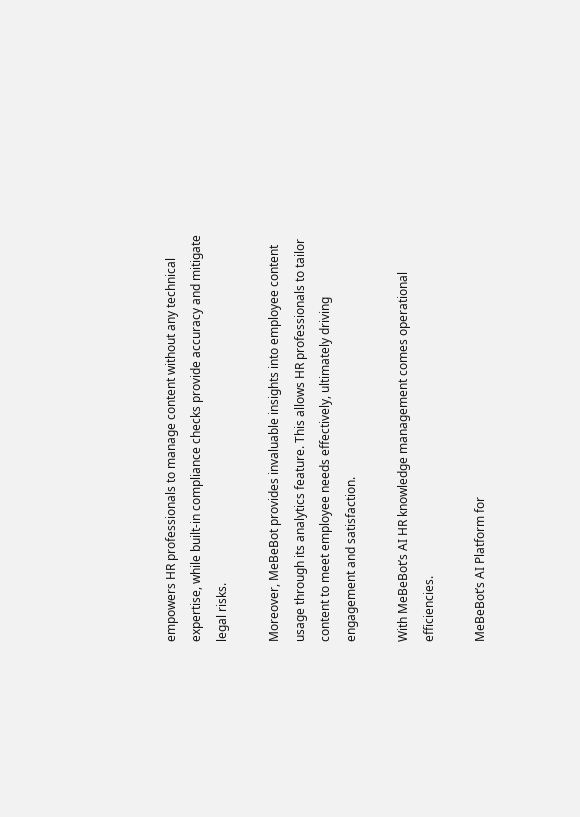empowers HR professionals to manage content without any technical expertise, while built-in compliance checks provide accuracy and mitigate legal risks.

Moreover, MeBeBot provides invaluable insights into employee content usage through its analytics feature. This allows HR professionals to tailor content to meet employee needs effectively, ultimately driving engagement and satisfaction.

With MeBeBot’s AI HR knowledge management comes operational efficiencies.

MeBeBot’s AI Platform for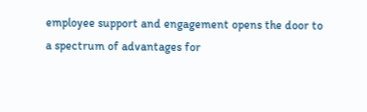employee support and engagement opens the door to a spectrum of advantages for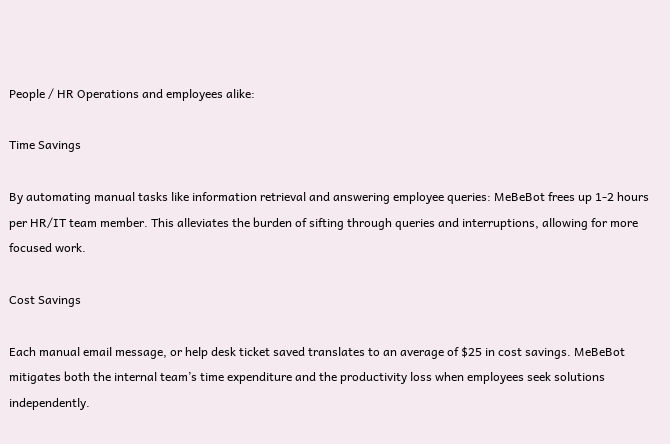People / HR Operations and employees alike:

Time Savings

By automating manual tasks like information retrieval and answering employee queries: MeBeBot frees up 1-2 hours per HR/IT team member. This alleviates the burden of sifting through queries and interruptions, allowing for more focused work.

Cost Savings

Each manual email message, or help desk ticket saved translates to an average of $25 in cost savings. MeBeBot mitigates both the internal team’s time expenditure and the productivity loss when employees seek solutions independently.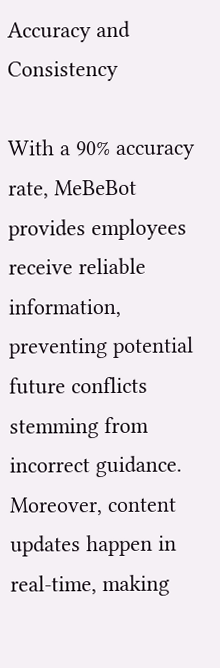Accuracy and Consistency

With a 90% accuracy rate, MeBeBot provides employees receive reliable information, preventing potential future conflicts stemming from incorrect guidance. Moreover, content updates happen in real-time, making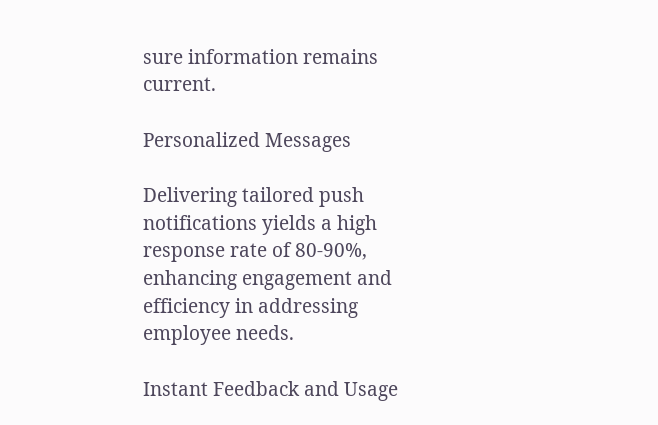sure information remains current.

Personalized Messages

Delivering tailored push notifications yields a high response rate of 80-90%, enhancing engagement and efficiency in addressing employee needs.

Instant Feedback and Usage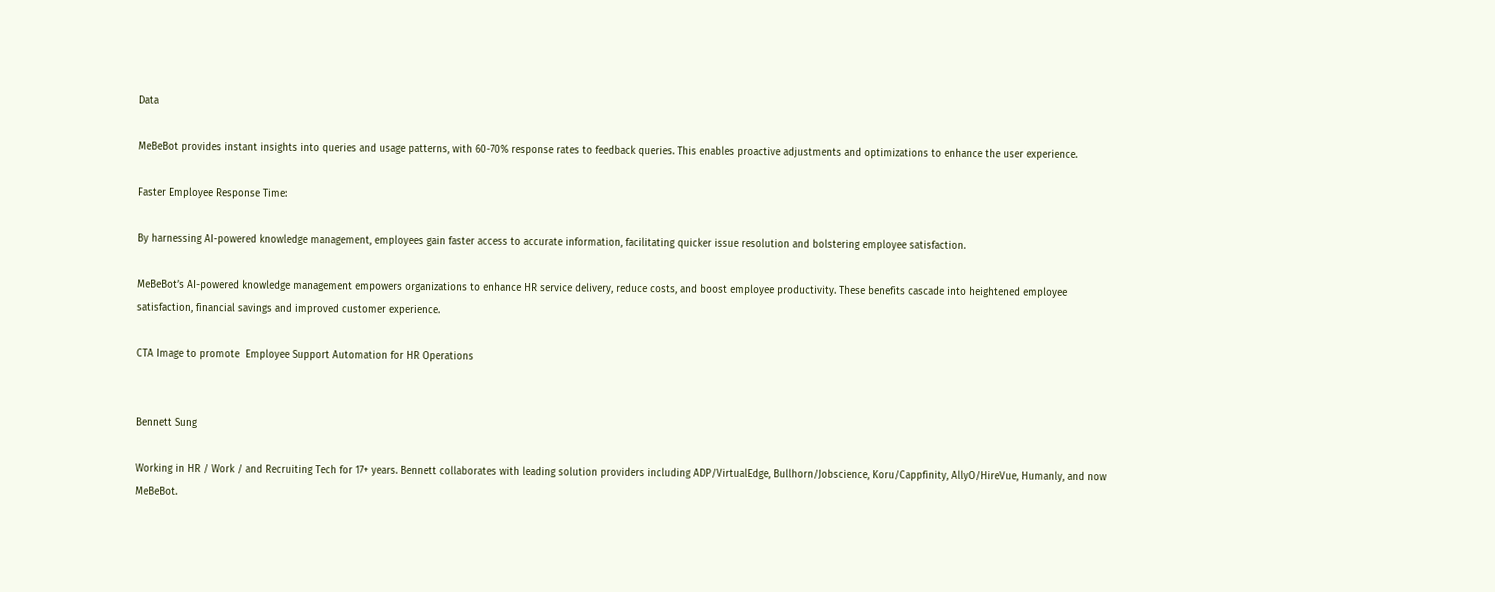Data

MeBeBot provides instant insights into queries and usage patterns, with 60-70% response rates to feedback queries. This enables proactive adjustments and optimizations to enhance the user experience.

Faster Employee Response Time:

By harnessing AI-powered knowledge management, employees gain faster access to accurate information, facilitating quicker issue resolution and bolstering employee satisfaction.

MeBeBot’s AI-powered knowledge management empowers organizations to enhance HR service delivery, reduce costs, and boost employee productivity. These benefits cascade into heightened employee satisfaction, financial savings and improved customer experience.

CTA Image to promote  Employee Support Automation for HR Operations


Bennett Sung

Working in HR / Work / and Recruiting Tech for 17+ years. Bennett collaborates with leading solution providers including ADP/VirtualEdge, Bullhorn/Jobscience, Koru/Cappfinity, AllyO/HireVue, Humanly, and now MeBeBot.